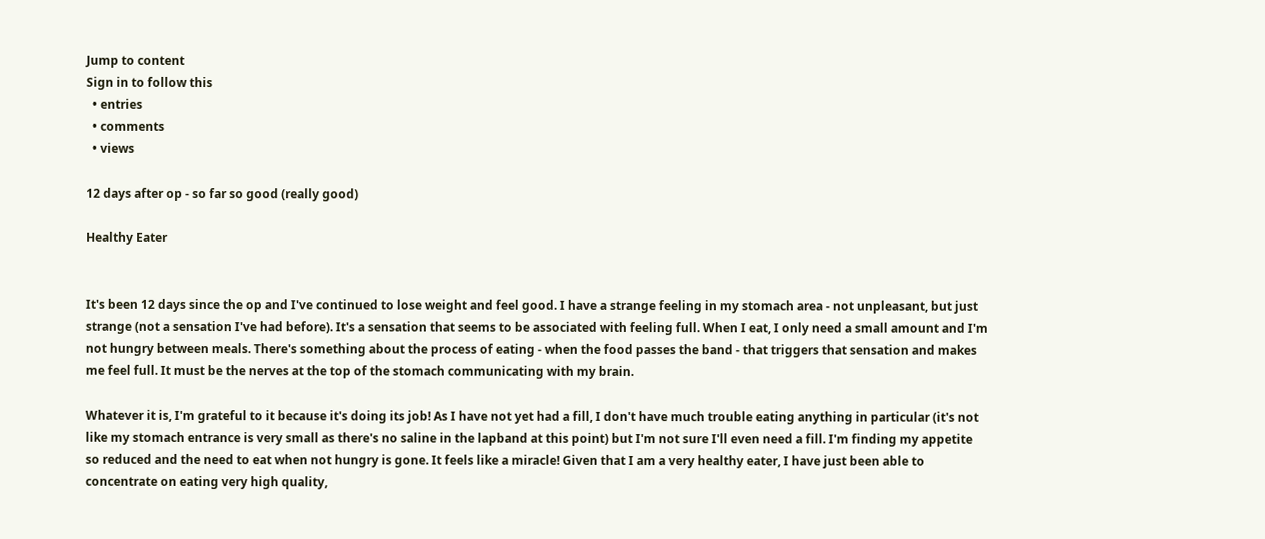Jump to content
Sign in to follow this
  • entries
  • comments
  • views

12 days after op - so far so good (really good)

Healthy Eater


It's been 12 days since the op and I've continued to lose weight and feel good. I have a strange feeling in my stomach area - not unpleasant, but just strange (not a sensation I've had before). It's a sensation that seems to be associated with feeling full. When I eat, I only need a small amount and I'm not hungry between meals. There's something about the process of eating - when the food passes the band - that triggers that sensation and makes me feel full. It must be the nerves at the top of the stomach communicating with my brain.

Whatever it is, I'm grateful to it because it's doing its job! As I have not yet had a fill, I don't have much trouble eating anything in particular (it's not like my stomach entrance is very small as there's no saline in the lapband at this point) but I'm not sure I'll even need a fill. I'm finding my appetite so reduced and the need to eat when not hungry is gone. It feels like a miracle! Given that I am a very healthy eater, I have just been able to concentrate on eating very high quality,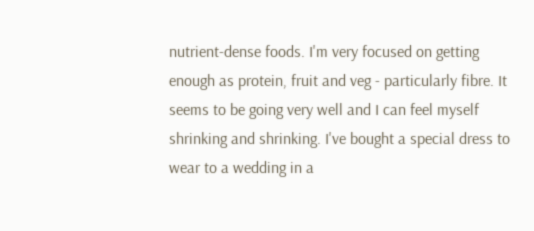nutrient-dense foods. I'm very focused on getting enough as protein, fruit and veg - particularly fibre. It seems to be going very well and I can feel myself shrinking and shrinking. I've bought a special dress to wear to a wedding in a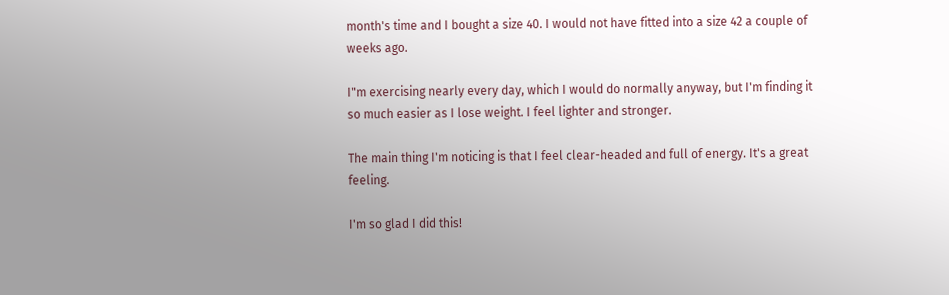month's time and I bought a size 40. I would not have fitted into a size 42 a couple of weeks ago.

I"m exercising nearly every day, which I would do normally anyway, but I'm finding it so much easier as I lose weight. I feel lighter and stronger.

The main thing I'm noticing is that I feel clear-headed and full of energy. It's a great feeling.

I'm so glad I did this!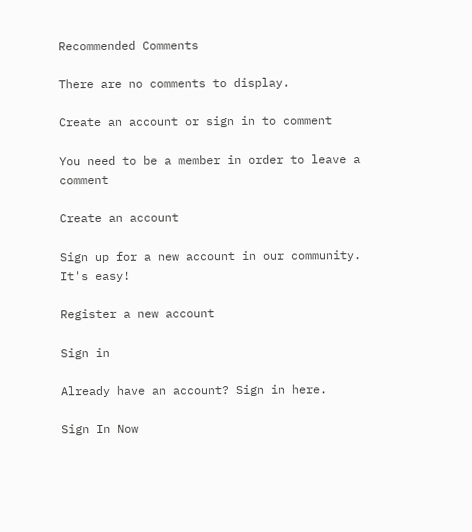Recommended Comments

There are no comments to display.

Create an account or sign in to comment

You need to be a member in order to leave a comment

Create an account

Sign up for a new account in our community. It's easy!

Register a new account

Sign in

Already have an account? Sign in here.

Sign In Now